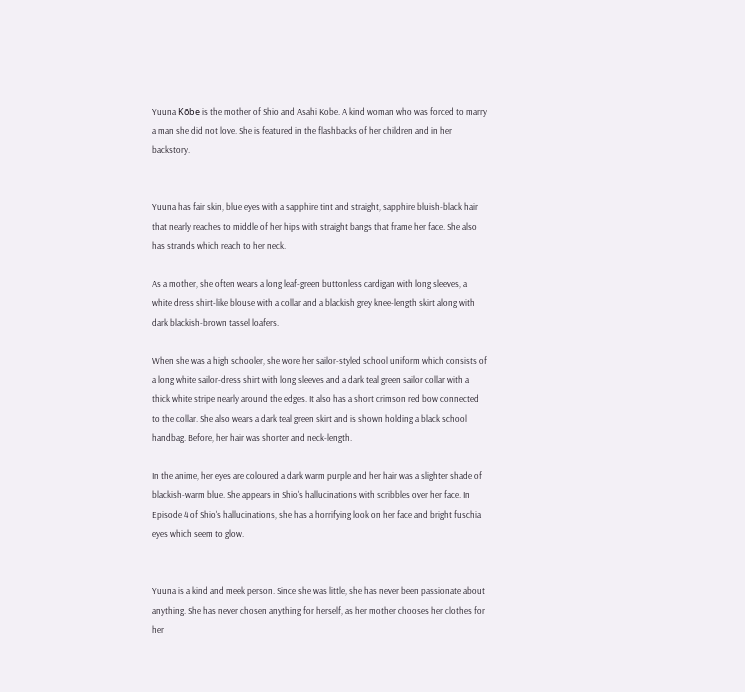Yuuna Kōbe is the mother of Shio and Asahi Kobe. A kind woman who was forced to marry a man she did not love. She is featured in the flashbacks of her children and in her backstory.


Yuuna has fair skin, blue eyes with a sapphire tint and straight, sapphire bluish-black hair that nearly reaches to middle of her hips with straight bangs that frame her face. She also has strands which reach to her neck.

As a mother, she often wears a long leaf-green buttonless cardigan with long sleeves, a white dress shirt-like blouse with a collar and a blackish grey knee-length skirt along with dark blackish-brown tassel loafers.

When she was a high schooler, she wore her sailor-styled school uniform which consists of a long white sailor-dress shirt with long sleeves and a dark teal green sailor collar with a thick white stripe nearly around the edges. It also has a short crimson red bow connected to the collar. She also wears a dark teal green skirt and is shown holding a black school handbag. Before, her hair was shorter and neck-length.

In the anime, her eyes are coloured a dark warm purple and her hair was a slighter shade of blackish-warm blue. She appears in Shio's hallucinations with scribbles over her face. In Episode 4 of Shio's hallucinations, she has a horrifying look on her face and bright fuschia eyes which seem to glow.


Yuuna is a kind and meek person. Since she was little, she has never been passionate about anything. She has never chosen anything for herself, as her mother chooses her clothes for her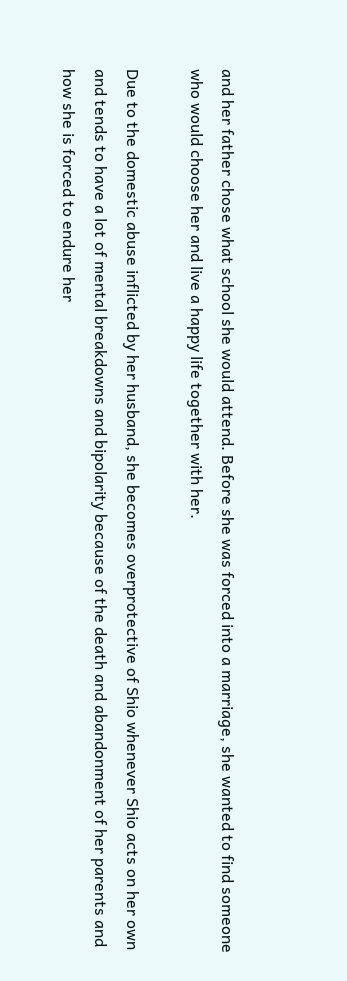and her father chose what school she would attend. Before she was forced into a marriage, she wanted to find someone who would choose her and live a happy life together with her.

Due to the domestic abuse inflicted by her husband, she becomes overprotective of Shio whenever Shio acts on her own and tends to have a lot of mental breakdowns and bipolarity because of the death and abandonment of her parents and how she is forced to endure her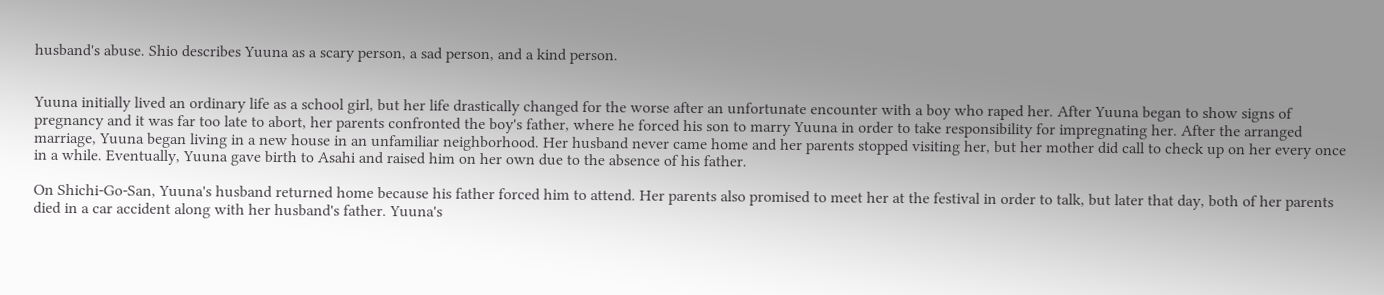husband's abuse. Shio describes Yuuna as a scary person, a sad person, and a kind person.


Yuuna initially lived an ordinary life as a school girl, but her life drastically changed for the worse after an unfortunate encounter with a boy who raped her. After Yuuna began to show signs of pregnancy and it was far too late to abort, her parents confronted the boy's father, where he forced his son to marry Yuuna in order to take responsibility for impregnating her. After the arranged marriage, Yuuna began living in a new house in an unfamiliar neighborhood. Her husband never came home and her parents stopped visiting her, but her mother did call to check up on her every once in a while. Eventually, Yuuna gave birth to Asahi and raised him on her own due to the absence of his father.

On Shichi-Go-San, Yuuna's husband returned home because his father forced him to attend. Her parents also promised to meet her at the festival in order to talk, but later that day, both of her parents died in a car accident along with her husband's father. Yuuna's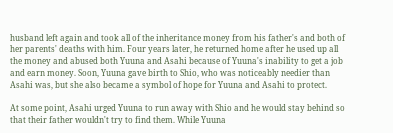husband left again and took all of the inheritance money from his father's and both of her parents' deaths with him. Four years later, he returned home after he used up all the money and abused both Yuuna and Asahi because of Yuuna's inability to get a job and earn money. Soon, Yuuna gave birth to Shio, who was noticeably needier than Asahi was, but she also became a symbol of hope for Yuuna and Asahi to protect.

At some point, Asahi urged Yuuna to run away with Shio and he would stay behind so that their father wouldn't try to find them. While Yuuna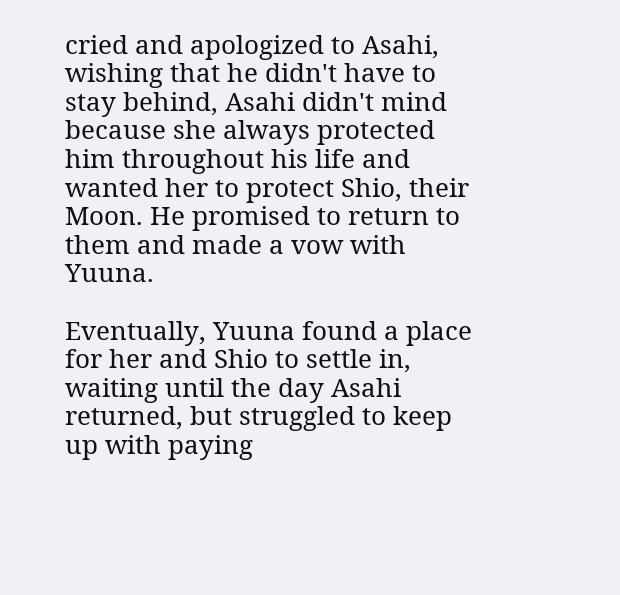cried and apologized to Asahi, wishing that he didn't have to stay behind, Asahi didn't mind because she always protected him throughout his life and wanted her to protect Shio, their Moon. He promised to return to them and made a vow with Yuuna.

Eventually, Yuuna found a place for her and Shio to settle in, waiting until the day Asahi returned, but struggled to keep up with paying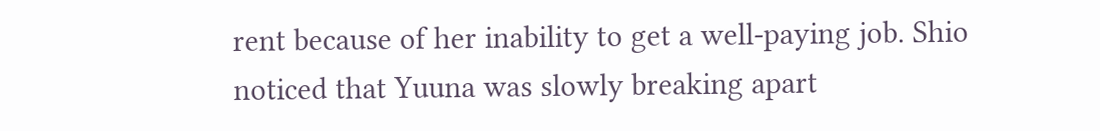rent because of her inability to get a well-paying job. Shio noticed that Yuuna was slowly breaking apart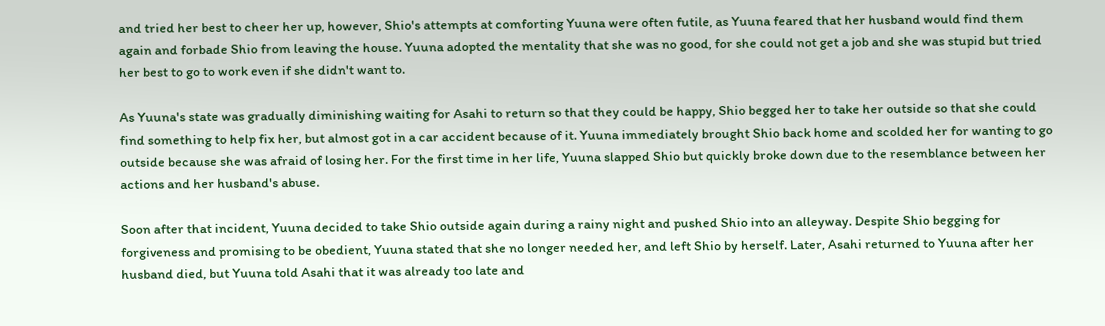and tried her best to cheer her up, however, Shio's attempts at comforting Yuuna were often futile, as Yuuna feared that her husband would find them again and forbade Shio from leaving the house. Yuuna adopted the mentality that she was no good, for she could not get a job and she was stupid but tried her best to go to work even if she didn't want to.

As Yuuna's state was gradually diminishing waiting for Asahi to return so that they could be happy, Shio begged her to take her outside so that she could find something to help fix her, but almost got in a car accident because of it. Yuuna immediately brought Shio back home and scolded her for wanting to go outside because she was afraid of losing her. For the first time in her life, Yuuna slapped Shio but quickly broke down due to the resemblance between her actions and her husband's abuse.

Soon after that incident, Yuuna decided to take Shio outside again during a rainy night and pushed Shio into an alleyway. Despite Shio begging for forgiveness and promising to be obedient, Yuuna stated that she no longer needed her, and left Shio by herself. Later, Asahi returned to Yuuna after her husband died, but Yuuna told Asahi that it was already too late and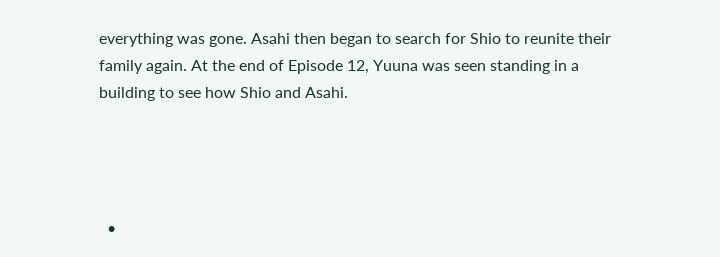everything was gone. Asahi then began to search for Shio to reunite their family again. At the end of Episode 12, Yuuna was seen standing in a building to see how Shio and Asahi.




  •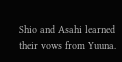Shio and Asahi learned their vows from Yuuna.